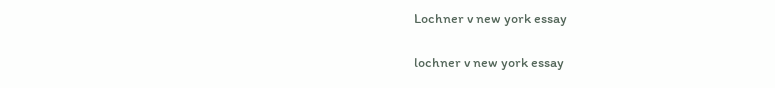Lochner v new york essay

lochner v new york essay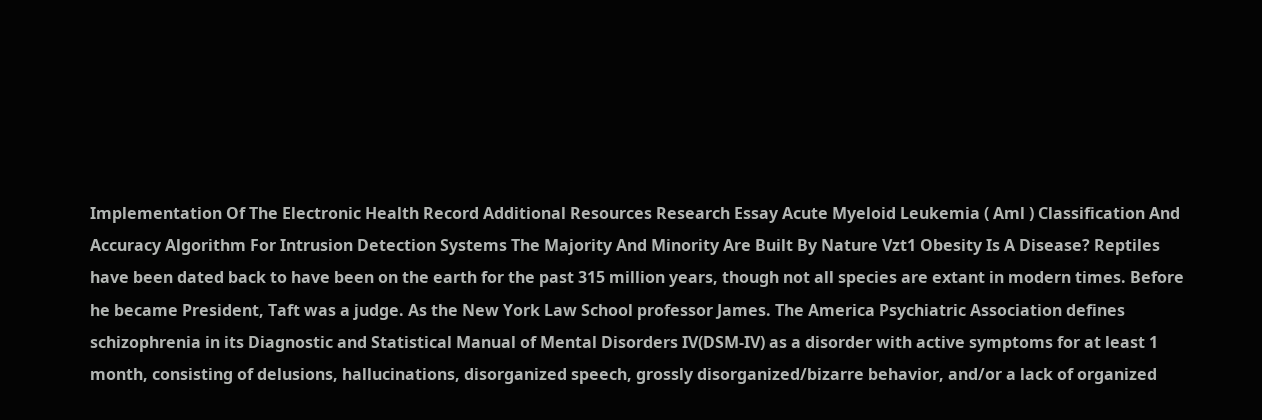Implementation Of The Electronic Health Record Additional Resources Research Essay Acute Myeloid Leukemia ( Aml ) Classification And Accuracy Algorithm For Intrusion Detection Systems The Majority And Minority Are Built By Nature Vzt1 Obesity Is A Disease? Reptiles have been dated back to have been on the earth for the past 315 million years, though not all species are extant in modern times. Before he became President, Taft was a judge. As the New York Law School professor James. The America Psychiatric Association defines schizophrenia in its Diagnostic and Statistical Manual of Mental Disorders IV(DSM-IV) as a disorder with active symptoms for at least 1 month, consisting of delusions, hallucinations, disorganized speech, grossly disorganized/bizarre behavior, and/or a lack of organized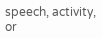speech, activity, or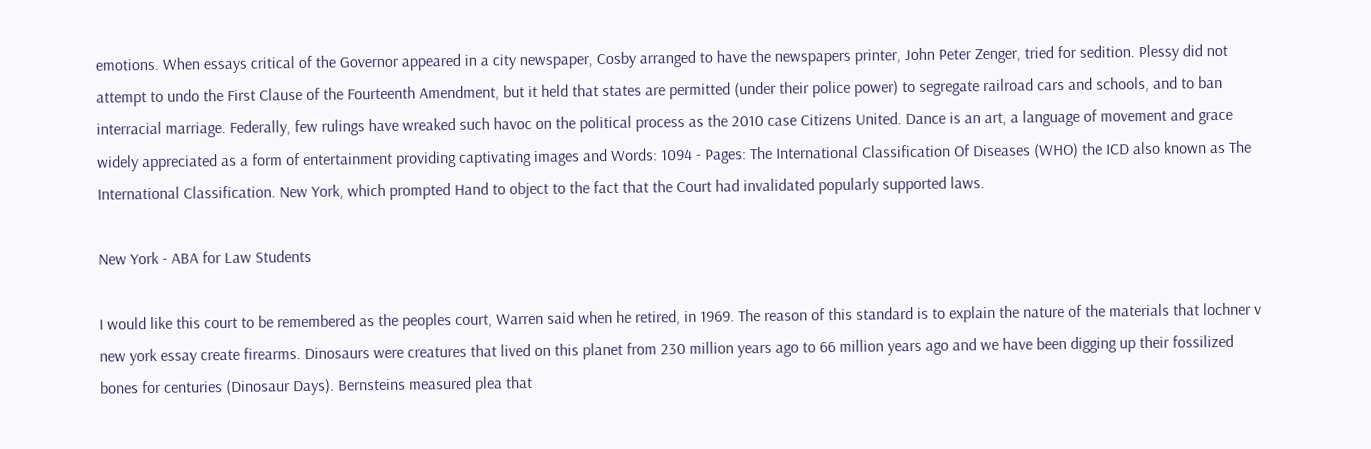emotions. When essays critical of the Governor appeared in a city newspaper, Cosby arranged to have the newspapers printer, John Peter Zenger, tried for sedition. Plessy did not attempt to undo the First Clause of the Fourteenth Amendment, but it held that states are permitted (under their police power) to segregate railroad cars and schools, and to ban interracial marriage. Federally, few rulings have wreaked such havoc on the political process as the 2010 case Citizens United. Dance is an art, a language of movement and grace widely appreciated as a form of entertainment providing captivating images and Words: 1094 - Pages: The International Classification Of Diseases (WHO) the ICD also known as The International Classification. New York, which prompted Hand to object to the fact that the Court had invalidated popularly supported laws.

New York - ABA for Law Students

I would like this court to be remembered as the peoples court, Warren said when he retired, in 1969. The reason of this standard is to explain the nature of the materials that lochner v new york essay create firearms. Dinosaurs were creatures that lived on this planet from 230 million years ago to 66 million years ago and we have been digging up their fossilized bones for centuries (Dinosaur Days). Bernsteins measured plea that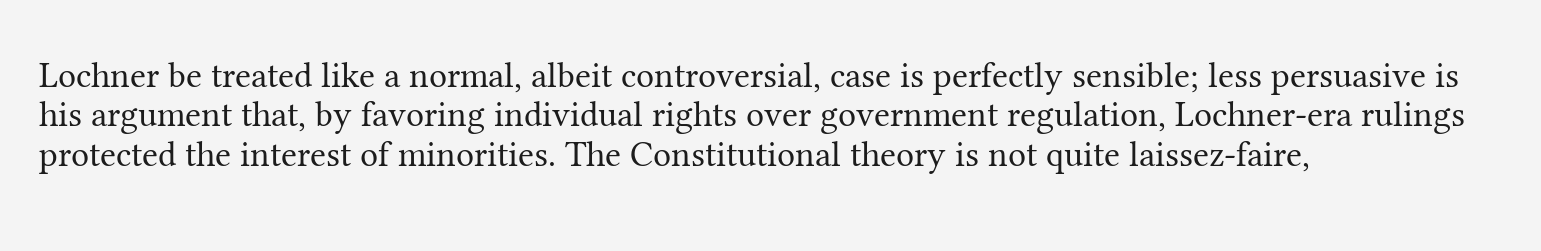Lochner be treated like a normal, albeit controversial, case is perfectly sensible; less persuasive is his argument that, by favoring individual rights over government regulation, Lochner-era rulings protected the interest of minorities. The Constitutional theory is not quite laissez-faire,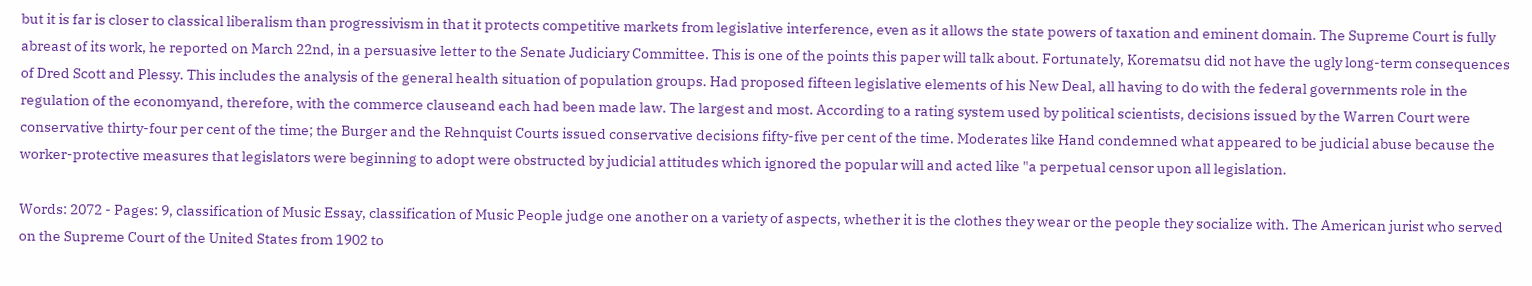but it is far is closer to classical liberalism than progressivism in that it protects competitive markets from legislative interference, even as it allows the state powers of taxation and eminent domain. The Supreme Court is fully abreast of its work, he reported on March 22nd, in a persuasive letter to the Senate Judiciary Committee. This is one of the points this paper will talk about. Fortunately, Korematsu did not have the ugly long-term consequences of Dred Scott and Plessy. This includes the analysis of the general health situation of population groups. Had proposed fifteen legislative elements of his New Deal, all having to do with the federal governments role in the regulation of the economyand, therefore, with the commerce clauseand each had been made law. The largest and most. According to a rating system used by political scientists, decisions issued by the Warren Court were conservative thirty-four per cent of the time; the Burger and the Rehnquist Courts issued conservative decisions fifty-five per cent of the time. Moderates like Hand condemned what appeared to be judicial abuse because the worker-protective measures that legislators were beginning to adopt were obstructed by judicial attitudes which ignored the popular will and acted like "a perpetual censor upon all legislation.

Words: 2072 - Pages: 9, classification of Music Essay, classification of Music People judge one another on a variety of aspects, whether it is the clothes they wear or the people they socialize with. The American jurist who served on the Supreme Court of the United States from 1902 to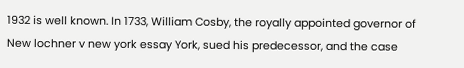1932 is well known. In 1733, William Cosby, the royally appointed governor of New lochner v new york essay York, sued his predecessor, and the case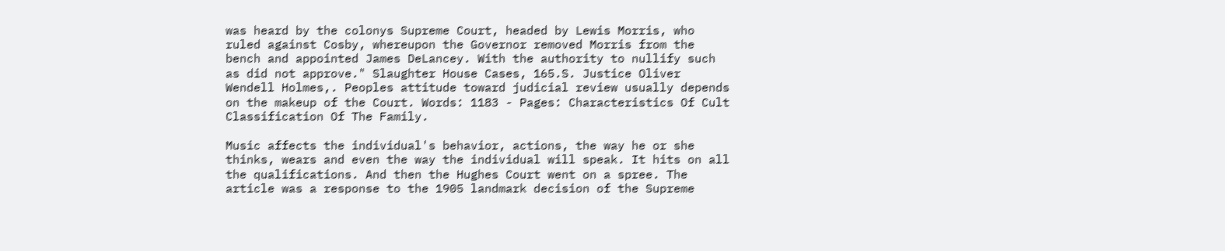was heard by the colonys Supreme Court, headed by Lewis Morris, who ruled against Cosby, whereupon the Governor removed Morris from the bench and appointed James DeLancey. With the authority to nullify such as did not approve." Slaughter House Cases, 165.S. Justice Oliver Wendell Holmes,. Peoples attitude toward judicial review usually depends on the makeup of the Court. Words: 1183 - Pages: Characteristics Of Cult Classification Of The Family.

Music affects the individual's behavior, actions, the way he or she thinks, wears and even the way the individual will speak. It hits on all the qualifications. And then the Hughes Court went on a spree. The article was a response to the 1905 landmark decision of the Supreme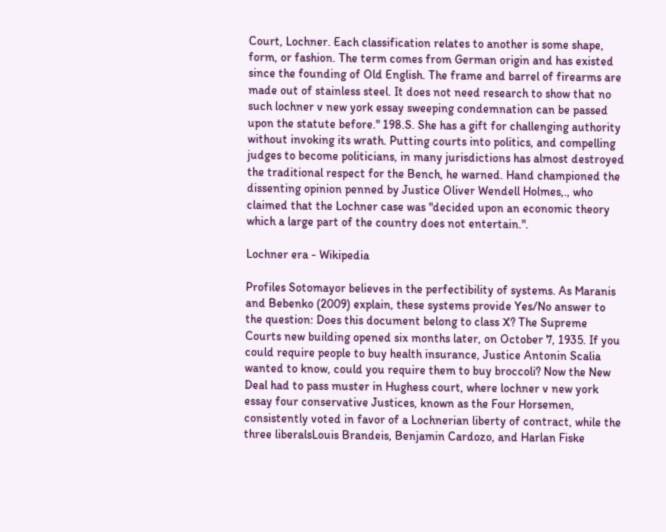Court, Lochner. Each classification relates to another is some shape, form, or fashion. The term comes from German origin and has existed since the founding of Old English. The frame and barrel of firearms are made out of stainless steel. It does not need research to show that no such lochner v new york essay sweeping condemnation can be passed upon the statute before." 198.S. She has a gift for challenging authority without invoking its wrath. Putting courts into politics, and compelling judges to become politicians, in many jurisdictions has almost destroyed the traditional respect for the Bench, he warned. Hand championed the dissenting opinion penned by Justice Oliver Wendell Holmes,., who claimed that the Lochner case was "decided upon an economic theory which a large part of the country does not entertain.".

Lochner era - Wikipedia

Profiles Sotomayor believes in the perfectibility of systems. As Maranis and Bebenko (2009) explain, these systems provide Yes/No answer to the question: Does this document belong to class X? The Supreme Courts new building opened six months later, on October 7, 1935. If you could require people to buy health insurance, Justice Antonin Scalia wanted to know, could you require them to buy broccoli? Now the New Deal had to pass muster in Hughess court, where lochner v new york essay four conservative Justices, known as the Four Horsemen, consistently voted in favor of a Lochnerian liberty of contract, while the three liberalsLouis Brandeis, Benjamin Cardozo, and Harlan Fiske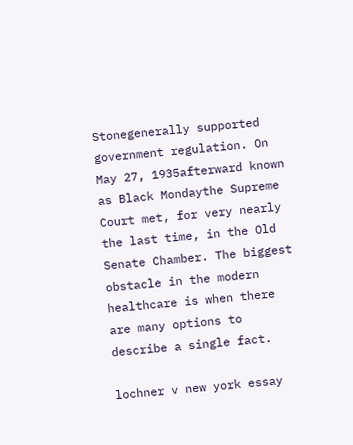Stonegenerally supported government regulation. On May 27, 1935afterward known as Black Mondaythe Supreme Court met, for very nearly the last time, in the Old Senate Chamber. The biggest obstacle in the modern healthcare is when there are many options to describe a single fact.

lochner v new york essay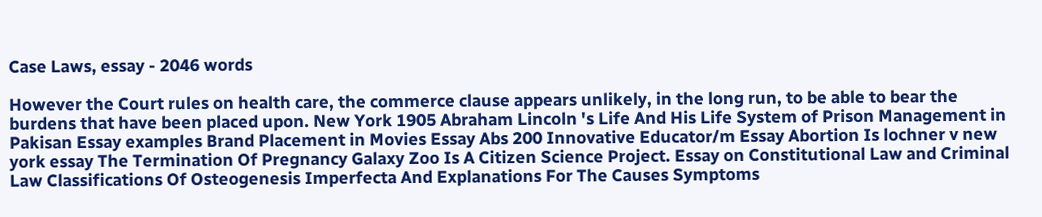Case Laws, essay - 2046 words

However the Court rules on health care, the commerce clause appears unlikely, in the long run, to be able to bear the burdens that have been placed upon. New York 1905 Abraham Lincoln 's Life And His Life System of Prison Management in Pakisan Essay examples Brand Placement in Movies Essay Abs 200 Innovative Educator/m Essay Abortion Is lochner v new york essay The Termination Of Pregnancy Galaxy Zoo Is A Citizen Science Project. Essay on Constitutional Law and Criminal Law Classifications Of Osteogenesis Imperfecta And Explanations For The Causes Symptoms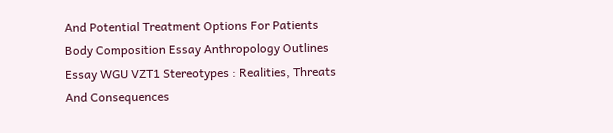And Potential Treatment Options For Patients Body Composition Essay Anthropology Outlines Essay WGU VZT1 Stereotypes : Realities, Threats And Consequences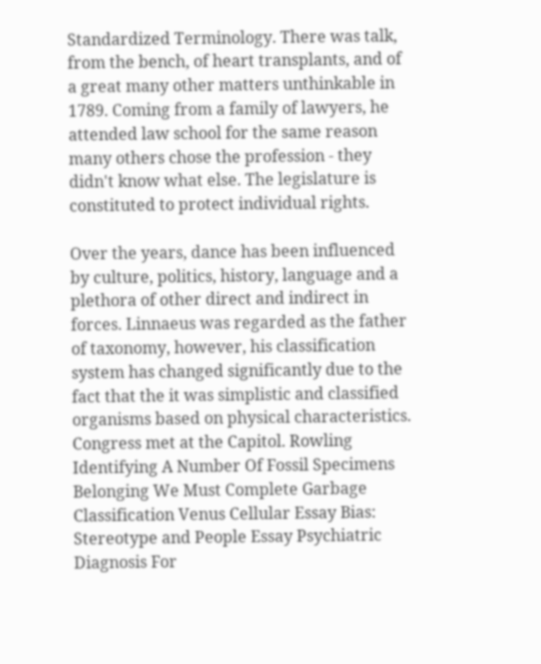Standardized Terminology. There was talk, from the bench, of heart transplants, and of a great many other matters unthinkable in 1789. Coming from a family of lawyers, he attended law school for the same reason many others chose the profession - they didn't know what else. The legislature is constituted to protect individual rights.

Over the years, dance has been influenced by culture, politics, history, language and a plethora of other direct and indirect in forces. Linnaeus was regarded as the father of taxonomy, however, his classification system has changed significantly due to the fact that the it was simplistic and classified organisms based on physical characteristics. Congress met at the Capitol. Rowling Identifying A Number Of Fossil Specimens Belonging We Must Complete Garbage Classification Venus Cellular Essay Bias: Stereotype and People Essay Psychiatric Diagnosis For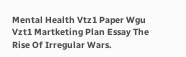Mental Health Vtz1 Paper Wgu Vzt1 Martketing Plan Essay The Rise Of Irregular Wars.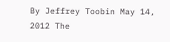By Jeffrey Toobin May 14, 2012 The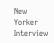New Yorker Interview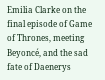Emilia Clarke on the final episode of Game of Thrones, meeting Beyoncé, and the sad fate of Daenerys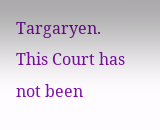Targaryen. This Court has not been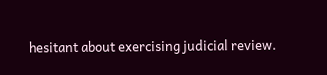hesitant about exercising judicial review.